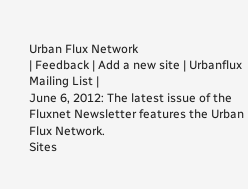Urban Flux Network
| Feedback | Add a new site | Urbanflux Mailing List |
June 6, 2012: The latest issue of the Fluxnet Newsletter features the Urban Flux Network.
Sites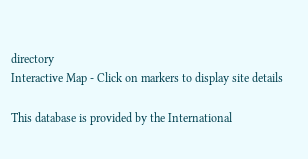directory
Interactive Map - Click on markers to display site details

This database is provided by the International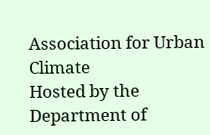Association for Urban Climate
Hosted by the Department of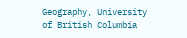Geography, University of British Columbia